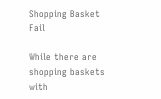Shopping Basket Fail

While there are shopping baskets with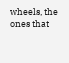wheels, the ones that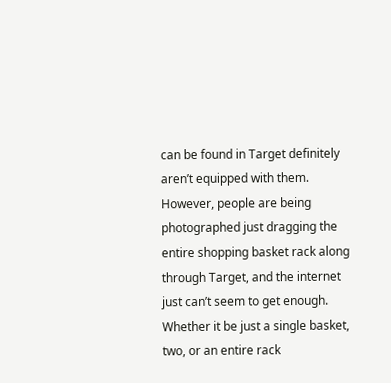can be found in Target definitely aren’t equipped with them. However, people are being photographed just dragging the entire shopping basket rack along through Target, and the internet just can’t seem to get enough. Whether it be just a single basket, two, or an entire rack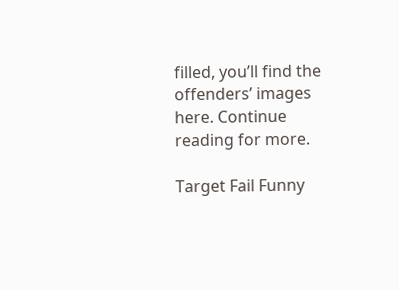filled, you’ll find the offenders’ images here. Continue reading for more.

Target Fail Funny